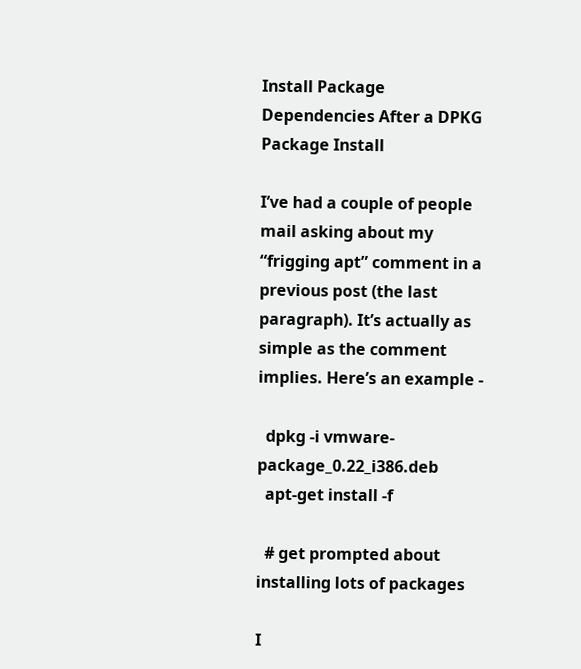Install Package Dependencies After a DPKG Package Install

I’ve had a couple of people mail asking about my “frigging apt” comment in a previous post (the last paragraph). It’s actually as simple as the comment implies. Here’s an example -

  dpkg -i vmware-package_0.22_i386.deb
  apt-get install -f

  # get prompted about installing lots of packages

I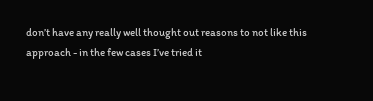don’t have any really well thought out reasons to not like this approach - in the few cases I’ve tried it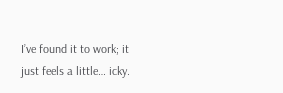I’ve found it to work; it just feels a little… icky.